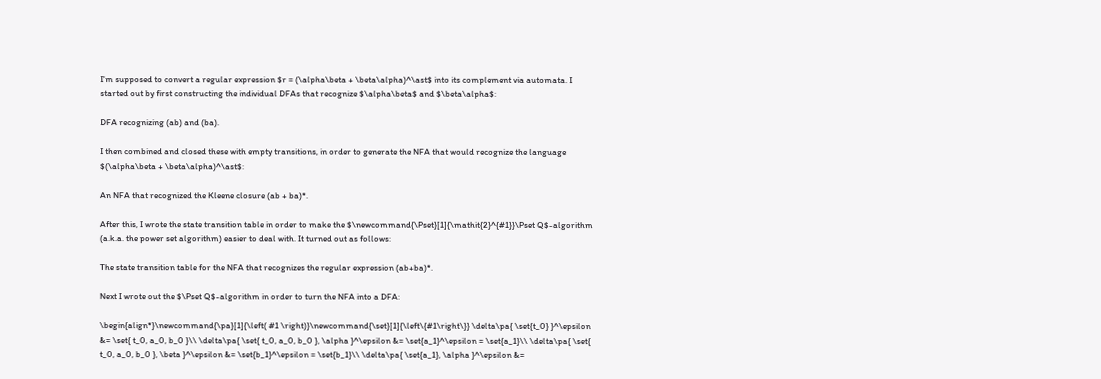I'm supposed to convert a regular expression $r = (\alpha\beta + \beta\alpha)^\ast$ into its complement via automata. I started out by first constructing the individual DFAs that recognize $\alpha\beta$ and $\beta\alpha$:

DFA recognizing (ab) and (ba).

I then combined and closed these with empty transitions, in order to generate the NFA that would recognize the language $(\alpha\beta + \beta\alpha)^\ast$:

An NFA that recognized the Kleene closure (ab + ba)*.

After this, I wrote the state transition table in order to make the $\newcommand{\Pset}[1]{\mathit{2}^{#1}}\Pset Q$-algorithm (a.k.a. the power set algorithm) easier to deal with. It turned out as follows:

The state transition table for the NFA that recognizes the regular expression (ab+ba)*.

Next I wrote out the $\Pset Q$-algorithm in order to turn the NFA into a DFA:

\begin{align*}\newcommand{\pa}[1]{\left( #1 \right)}\newcommand{\set}[1]{\left\{#1\right\}} \delta\pa{ \set{t_0} }^\epsilon &= \set{ t_0, a_0, b_0 }\\ \delta\pa{ \set{ t_0, a_0, b_0 }, \alpha }^\epsilon &= \set{a_1}^\epsilon = \set{a_1}\\ \delta\pa{ \set{ t_0, a_0, b_0 }, \beta }^\epsilon &= \set{b_1}^\epsilon = \set{b_1}\\ \delta\pa{ \set{a_1}, \alpha }^\epsilon &=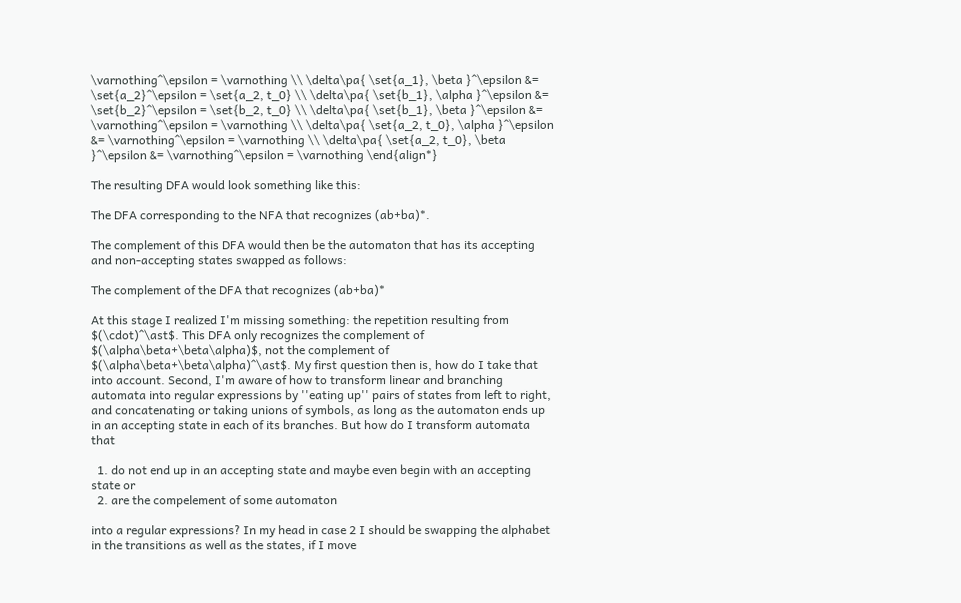\varnothing^\epsilon = \varnothing \\ \delta\pa{ \set{a_1}, \beta }^\epsilon &= \set{a_2}^\epsilon = \set{a_2, t_0} \\ \delta\pa{ \set{b_1}, \alpha }^\epsilon &= \set{b_2}^\epsilon = \set{b_2, t_0} \\ \delta\pa{ \set{b_1}, \beta }^\epsilon &= \varnothing^\epsilon = \varnothing \\ \delta\pa{ \set{a_2, t_0}, \alpha }^\epsilon &= \varnothing^\epsilon = \varnothing \\ \delta\pa{ \set{a_2, t_0}, \beta }^\epsilon &= \varnothing^\epsilon = \varnothing \end{align*}

The resulting DFA would look something like this:

The DFA corresponding to the NFA that recognizes (ab+ba)*.

The complement of this DFA would then be the automaton that has its accepting and non-accepting states swapped as follows:

The complement of the DFA that recognizes (ab+ba)*

At this stage I realized I'm missing something: the repetition resulting from $(\cdot)^\ast$. This DFA only recognizes the complement of $(\alpha\beta+\beta\alpha)$, not the complement of $(\alpha\beta+\beta\alpha)^\ast$. My first question then is, how do I take that into account. Second, I'm aware of how to transform linear and branching automata into regular expressions by ''eating up'' pairs of states from left to right, and concatenating or taking unions of symbols, as long as the automaton ends up in an accepting state in each of its branches. But how do I transform automata that

  1. do not end up in an accepting state and maybe even begin with an accepting state or
  2. are the compelement of some automaton

into a regular expressions? In my head in case 2 I should be swapping the alphabet in the transitions as well as the states, if I move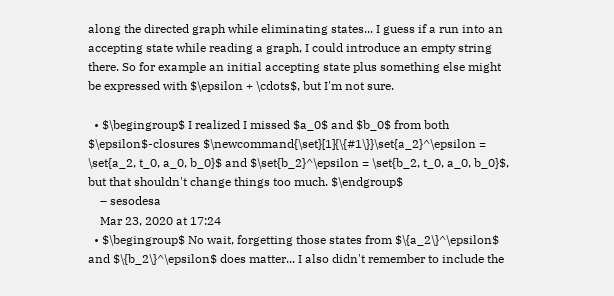along the directed graph while eliminating states... I guess if a run into an accepting state while reading a graph, I could introduce an empty string there. So for example an initial accepting state plus something else might be expressed with $\epsilon + \cdots$, but I'm not sure.

  • $\begingroup$ I realized I missed $a_0$ and $b_0$ from both $\epsilon$-closures $\newcommand{\set}[1]{\{#1\}}\set{a_2}^\epsilon = \set{a_2, t_0, a_0, b_0}$ and $\set{b_2}^\epsilon = \set{b_2, t_0, a_0, b_0}$, but that shouldn't change things too much. $\endgroup$
    – sesodesa
    Mar 23, 2020 at 17:24
  • $\begingroup$ No wait, forgetting those states from $\{a_2\}^\epsilon$ and $\{b_2\}^\epsilon$ does matter... I also didn't remember to include the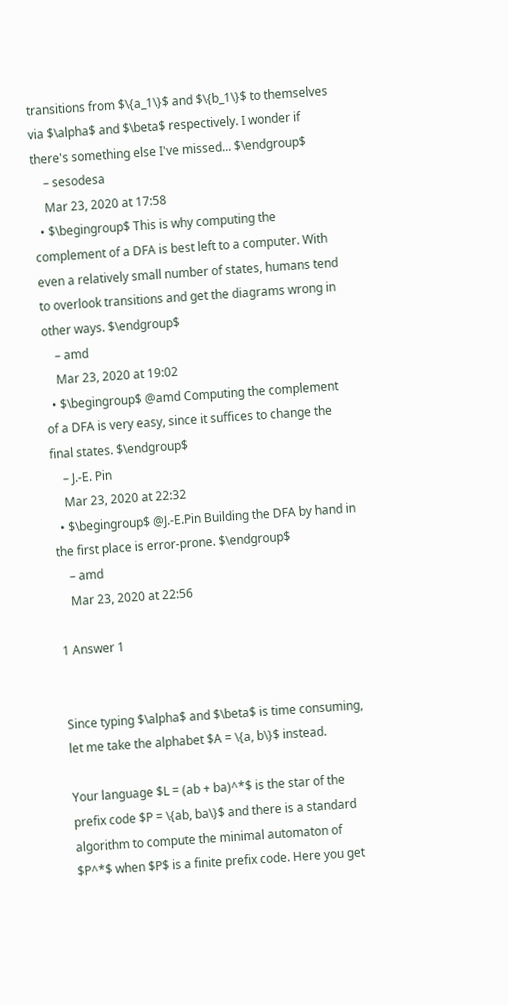transitions from $\{a_1\}$ and $\{b_1\}$ to themselves via $\alpha$ and $\beta$ respectively. I wonder if there's something else I've missed... $\endgroup$
    – sesodesa
    Mar 23, 2020 at 17:58
  • $\begingroup$ This is why computing the complement of a DFA is best left to a computer. With even a relatively small number of states, humans tend to overlook transitions and get the diagrams wrong in other ways. $\endgroup$
    – amd
    Mar 23, 2020 at 19:02
  • $\begingroup$ @amd Computing the complement of a DFA is very easy, since it suffices to change the final states. $\endgroup$
    – J.-E. Pin
    Mar 23, 2020 at 22:32
  • $\begingroup$ @J.-E.Pin Building the DFA by hand in the first place is error-prone. $\endgroup$
    – amd
    Mar 23, 2020 at 22:56

1 Answer 1


Since typing $\alpha$ and $\beta$ is time consuming, let me take the alphabet $A = \{a, b\}$ instead.

Your language $L = (ab + ba)^*$ is the star of the prefix code $P = \{ab, ba\}$ and there is a standard algorithm to compute the minimal automaton of $P^*$ when $P$ is a finite prefix code. Here you get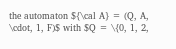the automaton ${\cal A} = (Q, A, \cdot, 1, F)$ with $Q = \{0, 1, 2,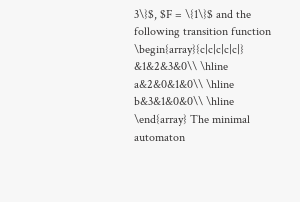3\}$, $F = \{1\}$ and the following transition function \begin{array}{c|c|c|c|c|} &1&2&3&0\\ \hline a&2&0&1&0\\ \hline b&3&1&0&0\\ \hline \end{array} The minimal automaton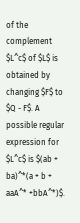of the complement $L^c$ of $L$ is obtained by changing $F$ to $Q - F$. A possible regular expression for $L^c$ is $(ab + ba)^*(a + b + aaA^* +bbA^*)$.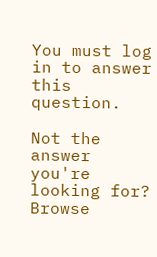You must log in to answer this question.

Not the answer you're looking for? Browse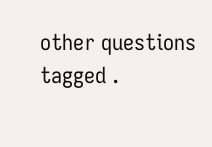other questions tagged .